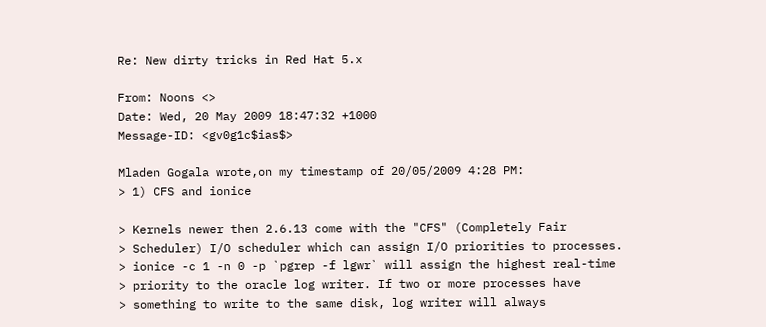Re: New dirty tricks in Red Hat 5.x

From: Noons <>
Date: Wed, 20 May 2009 18:47:32 +1000
Message-ID: <gv0g1c$ias$>

Mladen Gogala wrote,on my timestamp of 20/05/2009 4:28 PM:
> 1) CFS and ionice

> Kernels newer then 2.6.13 come with the "CFS" (Completely Fair
> Scheduler) I/O scheduler which can assign I/O priorities to processes.
> ionice -c 1 -n 0 -p `pgrep -f lgwr` will assign the highest real-time
> priority to the oracle log writer. If two or more processes have
> something to write to the same disk, log writer will always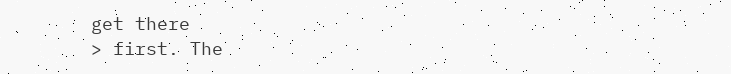get there
> first. The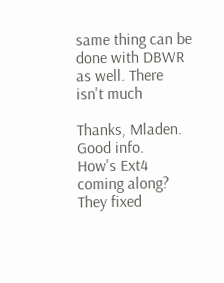same thing can be done with DBWR as well. There isn't much

Thanks, Mladen. Good info.
How's Ext4 coming along? They fixed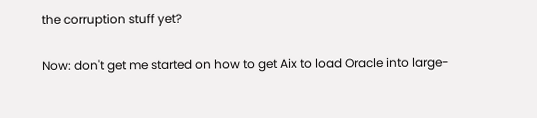the corruption stuff yet?

Now: don't get me started on how to get Aix to load Oracle into large-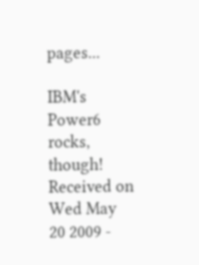pages...

IBM's Power6 rocks, though! Received on Wed May 20 2009 -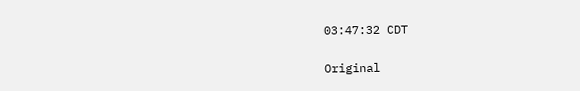03:47:32 CDT

Original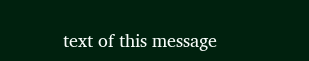text of this message